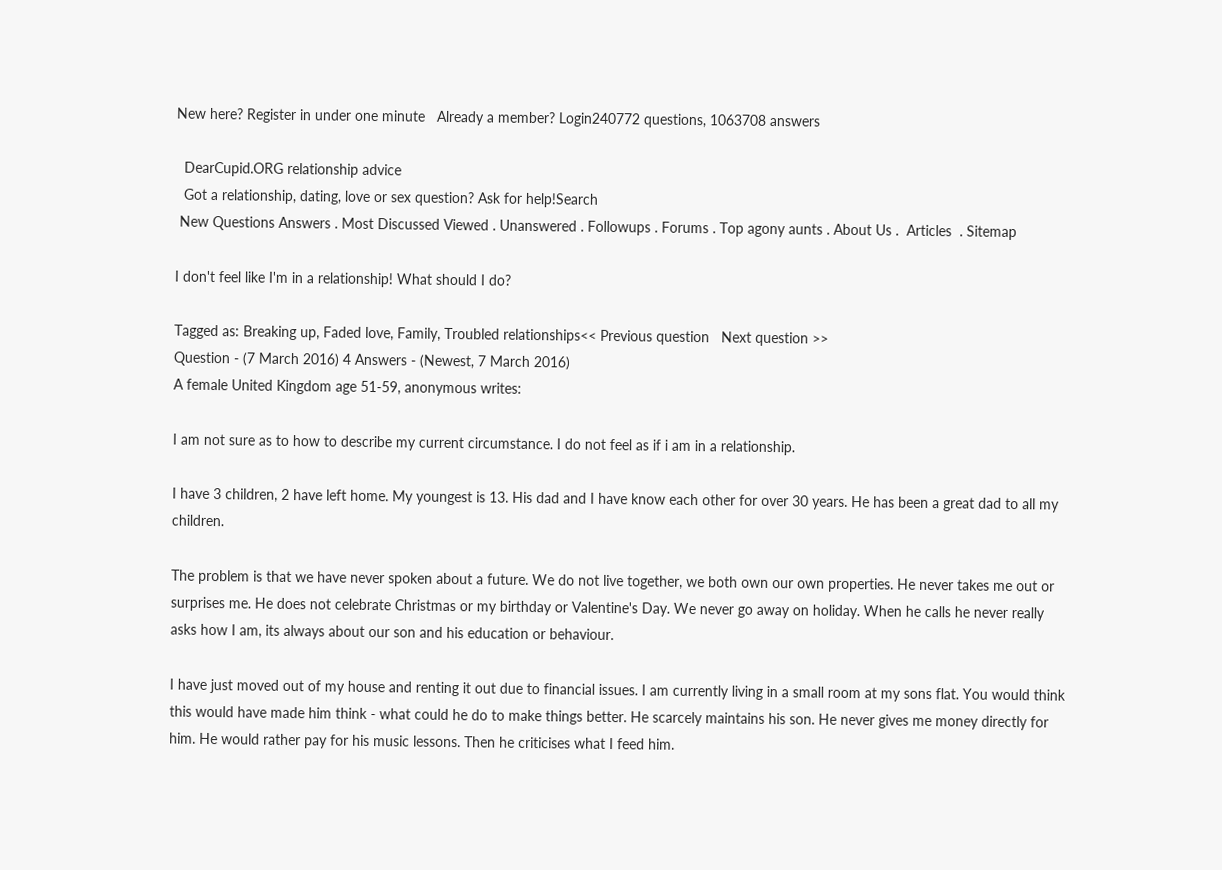New here? Register in under one minute   Already a member? Login240772 questions, 1063708 answers

  DearCupid.ORG relationship advice
  Got a relationship, dating, love or sex question? Ask for help!Search
 New Questions Answers . Most Discussed Viewed . Unanswered . Followups . Forums . Top agony aunts . About Us .  Articles  . Sitemap

I don't feel like I'm in a relationship! What should I do?

Tagged as: Breaking up, Faded love, Family, Troubled relationships<< Previous question   Next question >>
Question - (7 March 2016) 4 Answers - (Newest, 7 March 2016)
A female United Kingdom age 51-59, anonymous writes:

I am not sure as to how to describe my current circumstance. I do not feel as if i am in a relationship.

I have 3 children, 2 have left home. My youngest is 13. His dad and I have know each other for over 30 years. He has been a great dad to all my children.

The problem is that we have never spoken about a future. We do not live together, we both own our own properties. He never takes me out or surprises me. He does not celebrate Christmas or my birthday or Valentine's Day. We never go away on holiday. When he calls he never really asks how I am, its always about our son and his education or behaviour.

I have just moved out of my house and renting it out due to financial issues. I am currently living in a small room at my sons flat. You would think this would have made him think - what could he do to make things better. He scarcely maintains his son. He never gives me money directly for him. He would rather pay for his music lessons. Then he criticises what I feed him.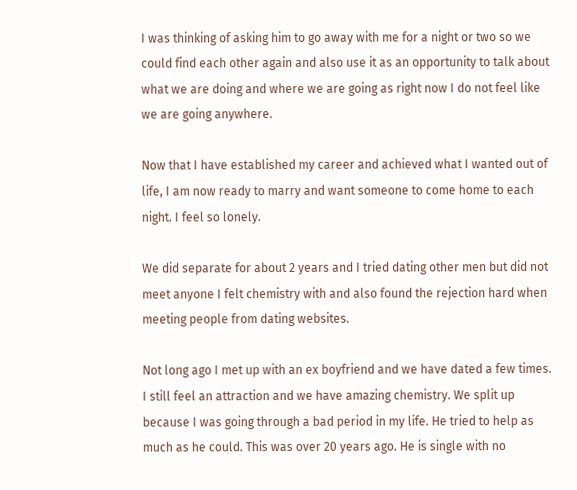I was thinking of asking him to go away with me for a night or two so we could find each other again and also use it as an opportunity to talk about what we are doing and where we are going as right now I do not feel like we are going anywhere.

Now that I have established my career and achieved what I wanted out of life, I am now ready to marry and want someone to come home to each night. I feel so lonely.

We did separate for about 2 years and I tried dating other men but did not meet anyone I felt chemistry with and also found the rejection hard when meeting people from dating websites.

Not long ago I met up with an ex boyfriend and we have dated a few times. I still feel an attraction and we have amazing chemistry. We split up because I was going through a bad period in my life. He tried to help as much as he could. This was over 20 years ago. He is single with no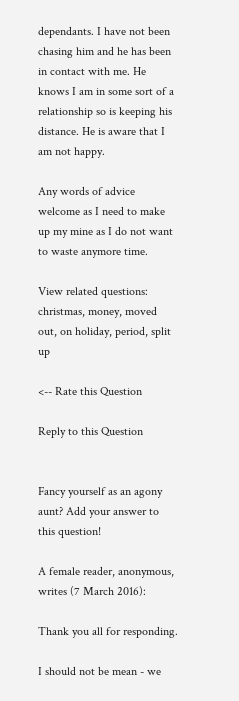dependants. I have not been chasing him and he has been in contact with me. He knows I am in some sort of a relationship so is keeping his distance. He is aware that I am not happy.

Any words of advice welcome as I need to make up my mine as I do not want to waste anymore time.

View related questions: christmas, money, moved out, on holiday, period, split up

<-- Rate this Question

Reply to this Question


Fancy yourself as an agony aunt? Add your answer to this question!

A female reader, anonymous, writes (7 March 2016):

Thank you all for responding.

I should not be mean - we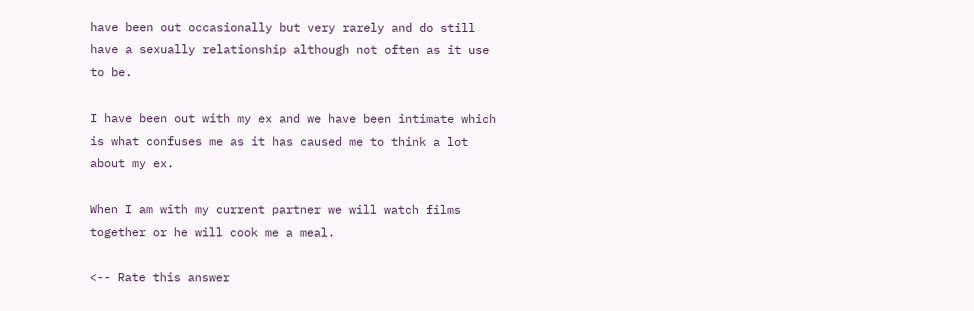have been out occasionally but very rarely and do still have a sexually relationship although not often as it use to be.

I have been out with my ex and we have been intimate which is what confuses me as it has caused me to think a lot about my ex.

When I am with my current partner we will watch films together or he will cook me a meal.

<-- Rate this answer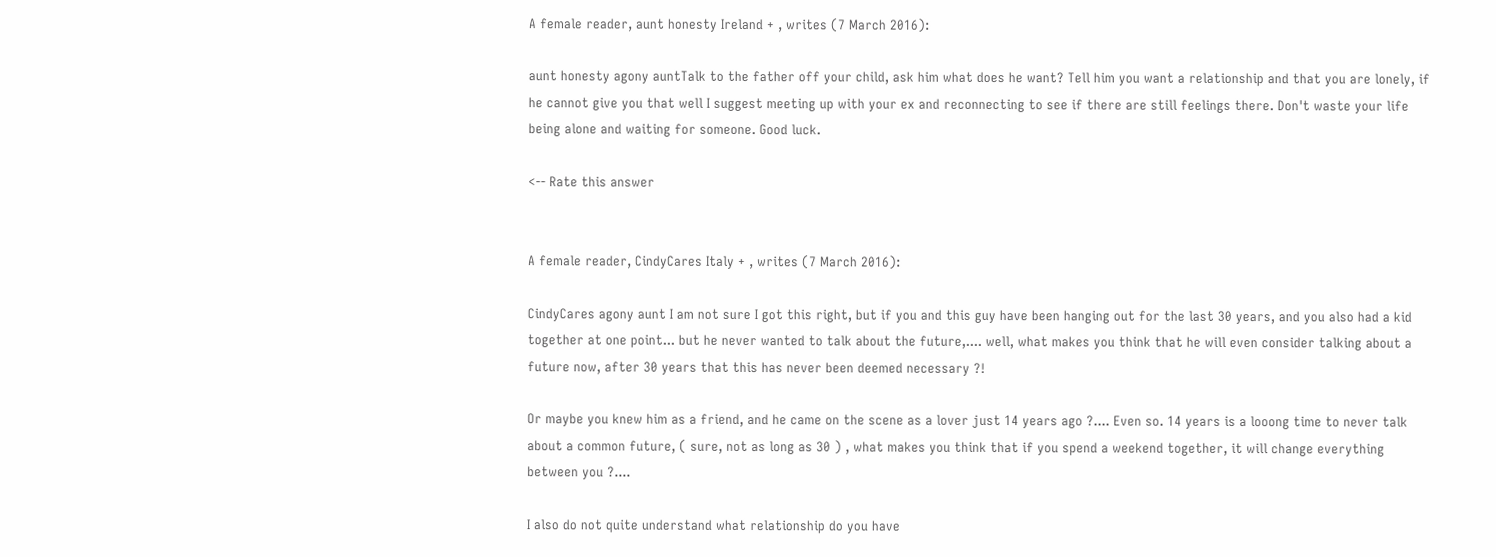A female reader, aunt honesty Ireland + , writes (7 March 2016):

aunt honesty agony auntTalk to the father off your child, ask him what does he want? Tell him you want a relationship and that you are lonely, if he cannot give you that well I suggest meeting up with your ex and reconnecting to see if there are still feelings there. Don't waste your life being alone and waiting for someone. Good luck.

<-- Rate this answer


A female reader, CindyCares Italy + , writes (7 March 2016):

CindyCares agony aunt I am not sure I got this right, but if you and this guy have been hanging out for the last 30 years, and you also had a kid together at one point... but he never wanted to talk about the future,.... well, what makes you think that he will even consider talking about a future now, after 30 years that this has never been deemed necessary ?!

Or maybe you knew him as a friend, and he came on the scene as a lover just 14 years ago ?.... Even so. 14 years is a looong time to never talk about a common future, ( sure, not as long as 30 ) , what makes you think that if you spend a weekend together, it will change everything between you ?....

I also do not quite understand what relationship do you have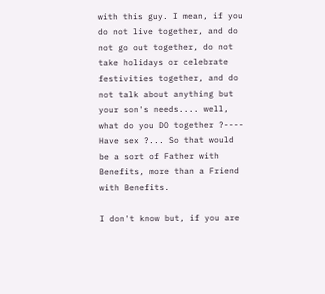with this guy. I mean, if you do not live together, and do not go out together, do not take holidays or celebrate festivities together, and do not talk about anything but your son's needs.... well, what do you DO together ?---- Have sex ?... So that would be a sort of Father with Benefits, more than a Friend with Benefits.

I don't know but, if you are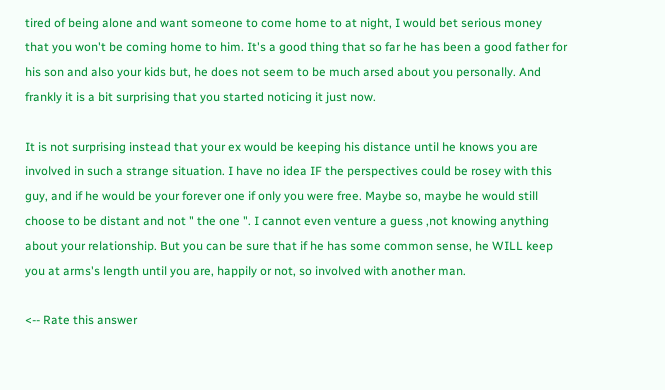tired of being alone and want someone to come home to at night, I would bet serious money that you won't be coming home to him. It's a good thing that so far he has been a good father for his son and also your kids but, he does not seem to be much arsed about you personally. And frankly it is a bit surprising that you started noticing it just now.

It is not surprising instead that your ex would be keeping his distance until he knows you are involved in such a strange situation. I have no idea IF the perspectives could be rosey with this guy, and if he would be your forever one if only you were free. Maybe so, maybe he would still choose to be distant and not " the one ". I cannot even venture a guess ,not knowing anything about your relationship. But you can be sure that if he has some common sense, he WILL keep you at arms's length until you are, happily or not, so involved with another man.

<-- Rate this answer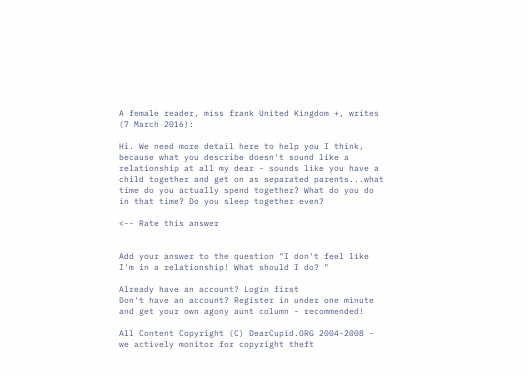A female reader, miss frank United Kingdom +, writes (7 March 2016):

Hi. We need more detail here to help you I think, because what you describe doesn't sound like a relationship at all my dear - sounds like you have a child together and get on as separated parents...what time do you actually spend together? What do you do in that time? Do you sleep together even?

<-- Rate this answer


Add your answer to the question "I don't feel like I'm in a relationship! What should I do? "

Already have an account? Login first
Don't have an account? Register in under one minute and get your own agony aunt column - recommended!

All Content Copyright (C) DearCupid.ORG 2004-2008 - we actively monitor for copyright theft